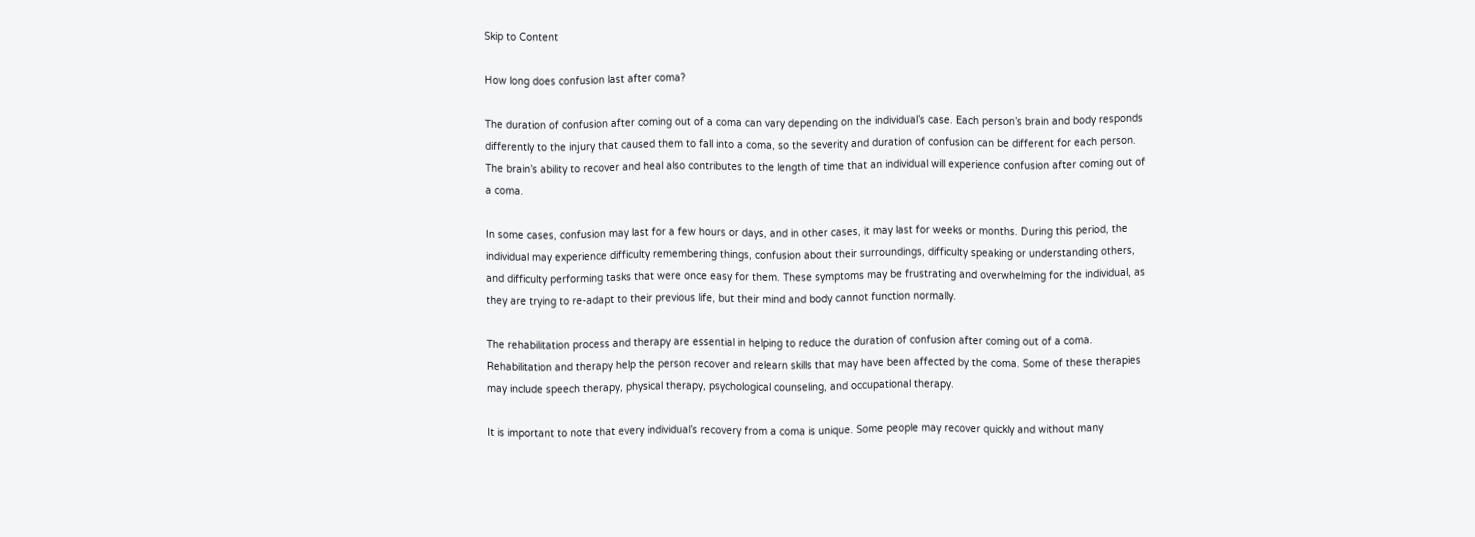Skip to Content

How long does confusion last after coma?

The duration of confusion after coming out of a coma can vary depending on the individual’s case. Each person’s brain and body responds differently to the injury that caused them to fall into a coma, so the severity and duration of confusion can be different for each person. The brain’s ability to recover and heal also contributes to the length of time that an individual will experience confusion after coming out of a coma.

In some cases, confusion may last for a few hours or days, and in other cases, it may last for weeks or months. During this period, the individual may experience difficulty remembering things, confusion about their surroundings, difficulty speaking or understanding others, and difficulty performing tasks that were once easy for them. These symptoms may be frustrating and overwhelming for the individual, as they are trying to re-adapt to their previous life, but their mind and body cannot function normally.

The rehabilitation process and therapy are essential in helping to reduce the duration of confusion after coming out of a coma. Rehabilitation and therapy help the person recover and relearn skills that may have been affected by the coma. Some of these therapies may include speech therapy, physical therapy, psychological counseling, and occupational therapy.

It is important to note that every individual’s recovery from a coma is unique. Some people may recover quickly and without many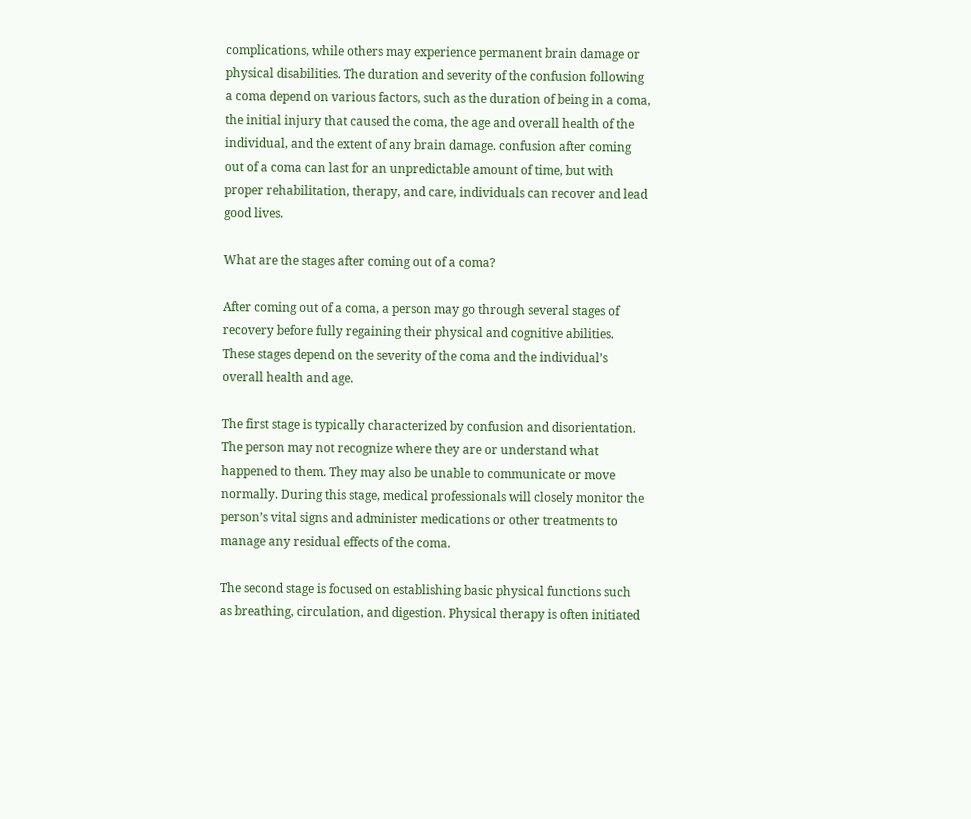complications, while others may experience permanent brain damage or physical disabilities. The duration and severity of the confusion following a coma depend on various factors, such as the duration of being in a coma, the initial injury that caused the coma, the age and overall health of the individual, and the extent of any brain damage. confusion after coming out of a coma can last for an unpredictable amount of time, but with proper rehabilitation, therapy, and care, individuals can recover and lead good lives.

What are the stages after coming out of a coma?

After coming out of a coma, a person may go through several stages of recovery before fully regaining their physical and cognitive abilities. These stages depend on the severity of the coma and the individual’s overall health and age.

The first stage is typically characterized by confusion and disorientation. The person may not recognize where they are or understand what happened to them. They may also be unable to communicate or move normally. During this stage, medical professionals will closely monitor the person’s vital signs and administer medications or other treatments to manage any residual effects of the coma.

The second stage is focused on establishing basic physical functions such as breathing, circulation, and digestion. Physical therapy is often initiated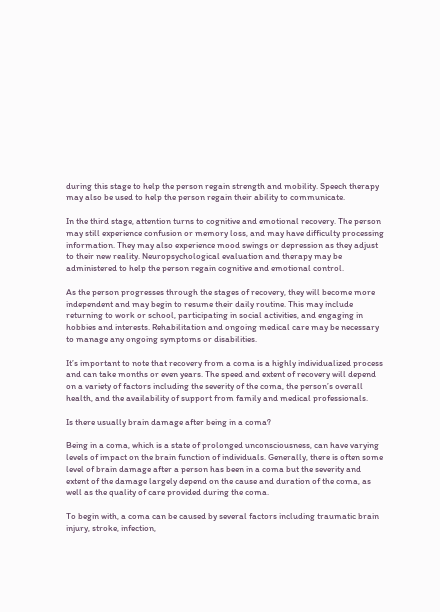during this stage to help the person regain strength and mobility. Speech therapy may also be used to help the person regain their ability to communicate.

In the third stage, attention turns to cognitive and emotional recovery. The person may still experience confusion or memory loss, and may have difficulty processing information. They may also experience mood swings or depression as they adjust to their new reality. Neuropsychological evaluation and therapy may be administered to help the person regain cognitive and emotional control.

As the person progresses through the stages of recovery, they will become more independent and may begin to resume their daily routine. This may include returning to work or school, participating in social activities, and engaging in hobbies and interests. Rehabilitation and ongoing medical care may be necessary to manage any ongoing symptoms or disabilities.

It’s important to note that recovery from a coma is a highly individualized process and can take months or even years. The speed and extent of recovery will depend on a variety of factors including the severity of the coma, the person’s overall health, and the availability of support from family and medical professionals.

Is there usually brain damage after being in a coma?

Being in a coma, which is a state of prolonged unconsciousness, can have varying levels of impact on the brain function of individuals. Generally, there is often some level of brain damage after a person has been in a coma but the severity and extent of the damage largely depend on the cause and duration of the coma, as well as the quality of care provided during the coma.

To begin with, a coma can be caused by several factors including traumatic brain injury, stroke, infection,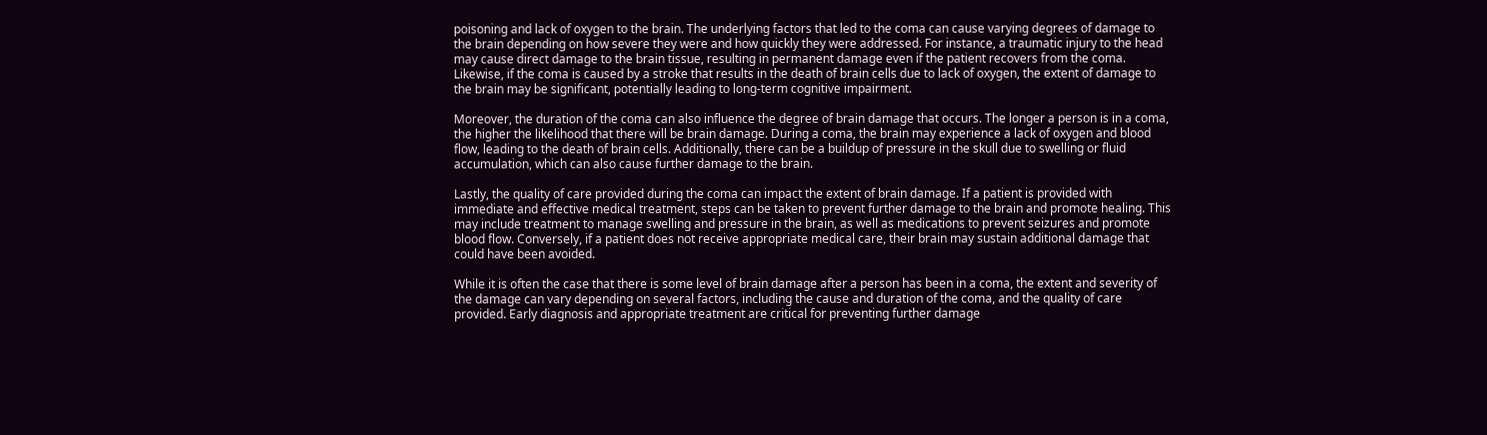poisoning and lack of oxygen to the brain. The underlying factors that led to the coma can cause varying degrees of damage to the brain depending on how severe they were and how quickly they were addressed. For instance, a traumatic injury to the head may cause direct damage to the brain tissue, resulting in permanent damage even if the patient recovers from the coma. Likewise, if the coma is caused by a stroke that results in the death of brain cells due to lack of oxygen, the extent of damage to the brain may be significant, potentially leading to long-term cognitive impairment.

Moreover, the duration of the coma can also influence the degree of brain damage that occurs. The longer a person is in a coma, the higher the likelihood that there will be brain damage. During a coma, the brain may experience a lack of oxygen and blood flow, leading to the death of brain cells. Additionally, there can be a buildup of pressure in the skull due to swelling or fluid accumulation, which can also cause further damage to the brain.

Lastly, the quality of care provided during the coma can impact the extent of brain damage. If a patient is provided with immediate and effective medical treatment, steps can be taken to prevent further damage to the brain and promote healing. This may include treatment to manage swelling and pressure in the brain, as well as medications to prevent seizures and promote blood flow. Conversely, if a patient does not receive appropriate medical care, their brain may sustain additional damage that could have been avoided.

While it is often the case that there is some level of brain damage after a person has been in a coma, the extent and severity of the damage can vary depending on several factors, including the cause and duration of the coma, and the quality of care provided. Early diagnosis and appropriate treatment are critical for preventing further damage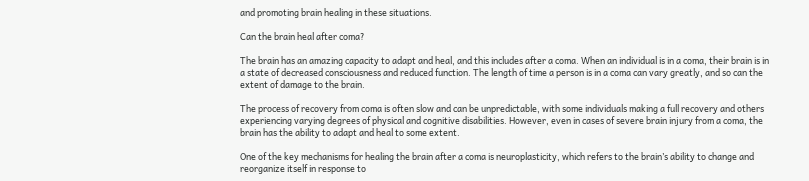and promoting brain healing in these situations.

Can the brain heal after coma?

The brain has an amazing capacity to adapt and heal, and this includes after a coma. When an individual is in a coma, their brain is in a state of decreased consciousness and reduced function. The length of time a person is in a coma can vary greatly, and so can the extent of damage to the brain.

The process of recovery from coma is often slow and can be unpredictable, with some individuals making a full recovery and others experiencing varying degrees of physical and cognitive disabilities. However, even in cases of severe brain injury from a coma, the brain has the ability to adapt and heal to some extent.

One of the key mechanisms for healing the brain after a coma is neuroplasticity, which refers to the brain’s ability to change and reorganize itself in response to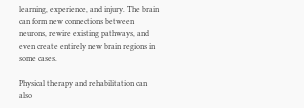learning, experience, and injury. The brain can form new connections between neurons, rewire existing pathways, and even create entirely new brain regions in some cases.

Physical therapy and rehabilitation can also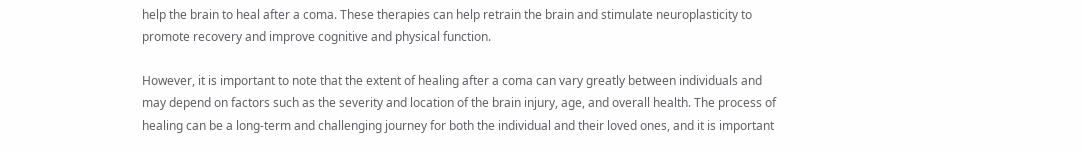help the brain to heal after a coma. These therapies can help retrain the brain and stimulate neuroplasticity to promote recovery and improve cognitive and physical function.

However, it is important to note that the extent of healing after a coma can vary greatly between individuals and may depend on factors such as the severity and location of the brain injury, age, and overall health. The process of healing can be a long-term and challenging journey for both the individual and their loved ones, and it is important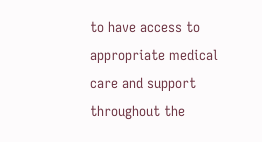to have access to appropriate medical care and support throughout the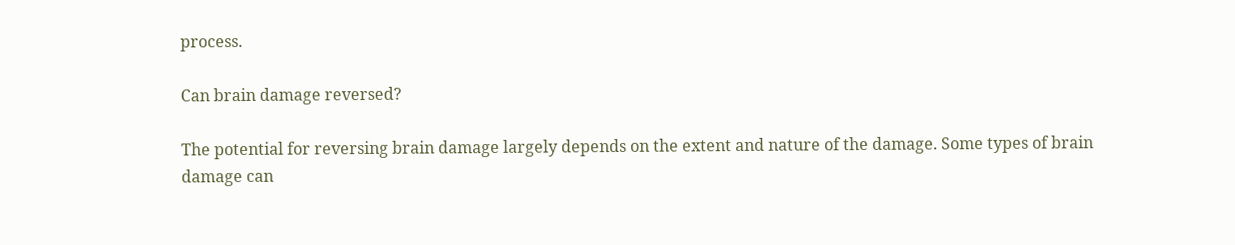process.

Can brain damage reversed?

The potential for reversing brain damage largely depends on the extent and nature of the damage. Some types of brain damage can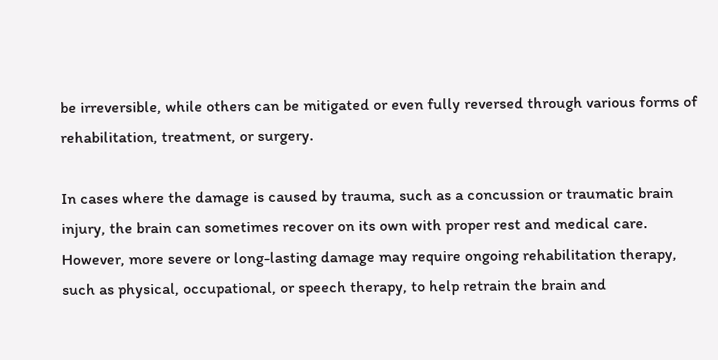be irreversible, while others can be mitigated or even fully reversed through various forms of rehabilitation, treatment, or surgery.

In cases where the damage is caused by trauma, such as a concussion or traumatic brain injury, the brain can sometimes recover on its own with proper rest and medical care. However, more severe or long-lasting damage may require ongoing rehabilitation therapy, such as physical, occupational, or speech therapy, to help retrain the brain and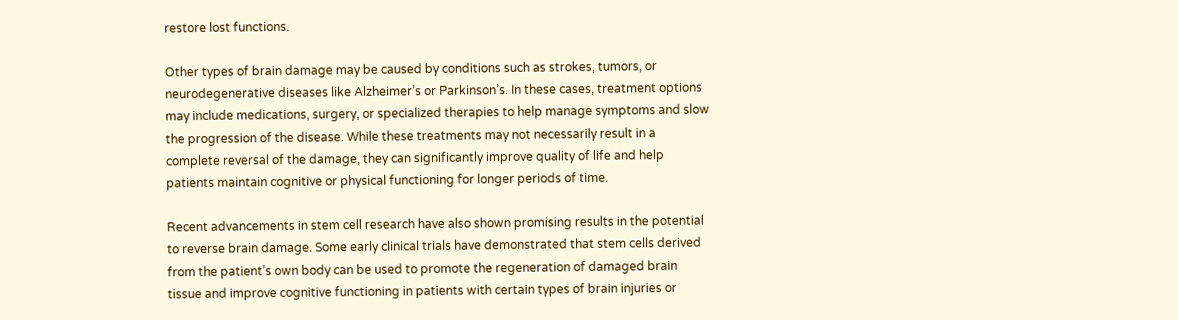restore lost functions.

Other types of brain damage may be caused by conditions such as strokes, tumors, or neurodegenerative diseases like Alzheimer’s or Parkinson’s. In these cases, treatment options may include medications, surgery, or specialized therapies to help manage symptoms and slow the progression of the disease. While these treatments may not necessarily result in a complete reversal of the damage, they can significantly improve quality of life and help patients maintain cognitive or physical functioning for longer periods of time.

Recent advancements in stem cell research have also shown promising results in the potential to reverse brain damage. Some early clinical trials have demonstrated that stem cells derived from the patient’s own body can be used to promote the regeneration of damaged brain tissue and improve cognitive functioning in patients with certain types of brain injuries or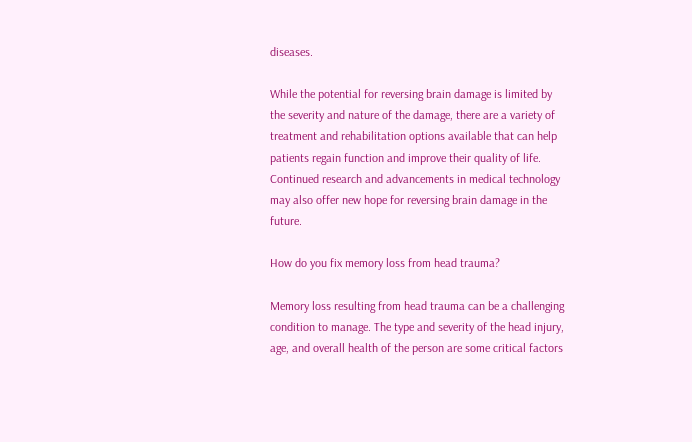diseases.

While the potential for reversing brain damage is limited by the severity and nature of the damage, there are a variety of treatment and rehabilitation options available that can help patients regain function and improve their quality of life. Continued research and advancements in medical technology may also offer new hope for reversing brain damage in the future.

How do you fix memory loss from head trauma?

Memory loss resulting from head trauma can be a challenging condition to manage. The type and severity of the head injury, age, and overall health of the person are some critical factors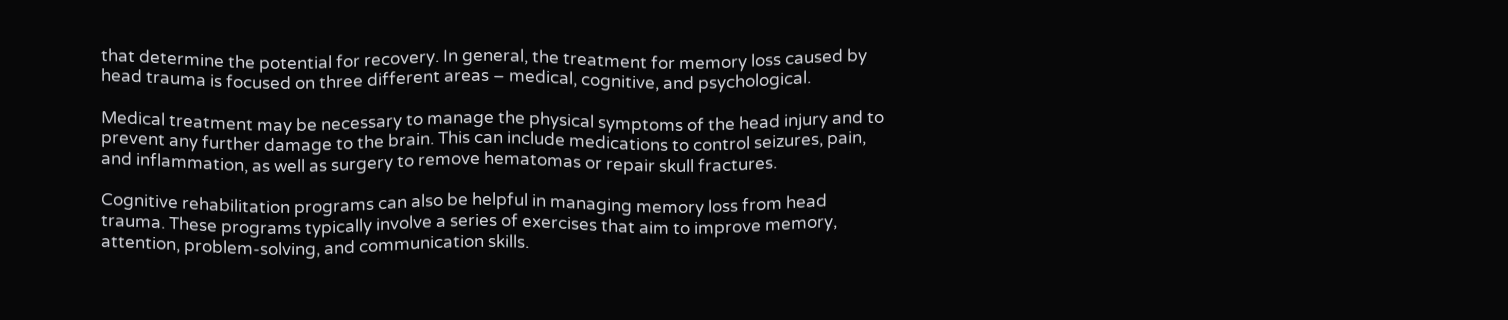that determine the potential for recovery. In general, the treatment for memory loss caused by head trauma is focused on three different areas – medical, cognitive, and psychological.

Medical treatment may be necessary to manage the physical symptoms of the head injury and to prevent any further damage to the brain. This can include medications to control seizures, pain, and inflammation, as well as surgery to remove hematomas or repair skull fractures.

Cognitive rehabilitation programs can also be helpful in managing memory loss from head trauma. These programs typically involve a series of exercises that aim to improve memory, attention, problem-solving, and communication skills.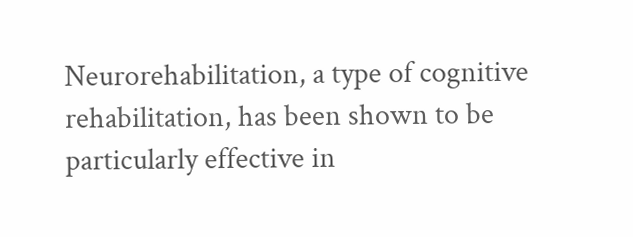Neurorehabilitation, a type of cognitive rehabilitation, has been shown to be particularly effective in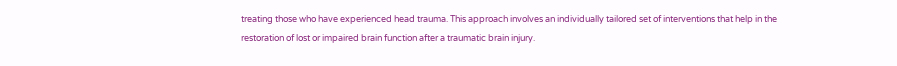treating those who have experienced head trauma. This approach involves an individually tailored set of interventions that help in the restoration of lost or impaired brain function after a traumatic brain injury.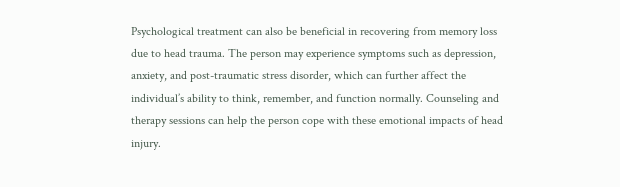Psychological treatment can also be beneficial in recovering from memory loss due to head trauma. The person may experience symptoms such as depression, anxiety, and post-traumatic stress disorder, which can further affect the individual’s ability to think, remember, and function normally. Counseling and therapy sessions can help the person cope with these emotional impacts of head injury.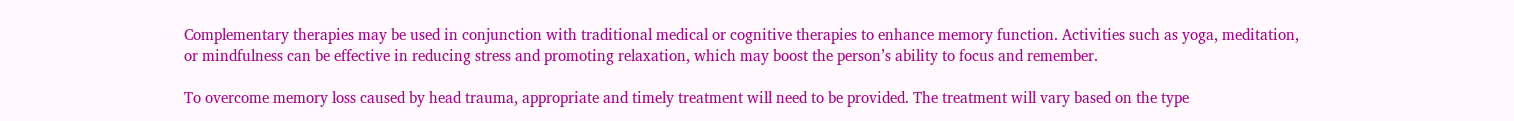Complementary therapies may be used in conjunction with traditional medical or cognitive therapies to enhance memory function. Activities such as yoga, meditation, or mindfulness can be effective in reducing stress and promoting relaxation, which may boost the person’s ability to focus and remember.

To overcome memory loss caused by head trauma, appropriate and timely treatment will need to be provided. The treatment will vary based on the type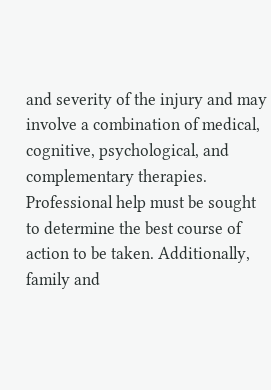and severity of the injury and may involve a combination of medical, cognitive, psychological, and complementary therapies. Professional help must be sought to determine the best course of action to be taken. Additionally, family and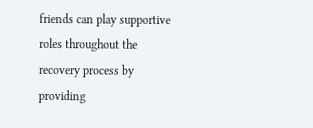friends can play supportive roles throughout the recovery process by providing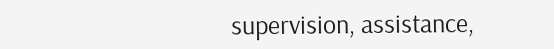supervision, assistance,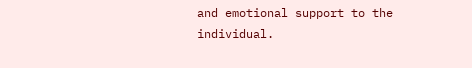and emotional support to the individual.